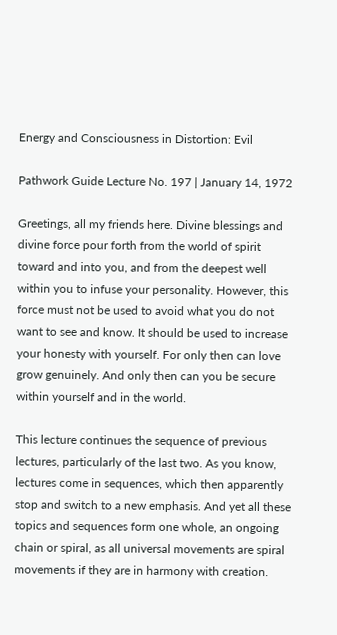Energy and Consciousness in Distortion: Evil

Pathwork Guide Lecture No. 197 | January 14, 1972

Greetings, all my friends here. Divine blessings and divine force pour forth from the world of spirit toward and into you, and from the deepest well within you to infuse your personality. However, this force must not be used to avoid what you do not want to see and know. It should be used to increase your honesty with yourself. For only then can love grow genuinely. And only then can you be secure within yourself and in the world.

This lecture continues the sequence of previous lectures, particularly of the last two. As you know, lectures come in sequences, which then apparently stop and switch to a new emphasis. And yet all these topics and sequences form one whole, an ongoing chain or spiral, as all universal movements are spiral movements if they are in harmony with creation.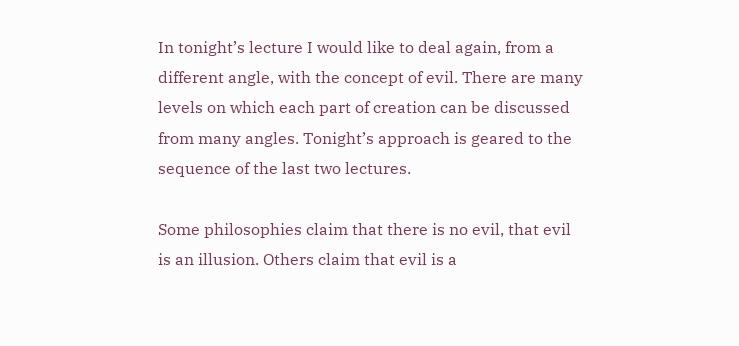In tonight’s lecture I would like to deal again, from a different angle, with the concept of evil. There are many levels on which each part of creation can be discussed from many angles. Tonight’s approach is geared to the sequence of the last two lectures.

Some philosophies claim that there is no evil, that evil is an illusion. Others claim that evil is a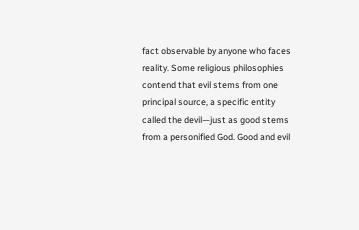fact observable by anyone who faces reality. Some religious philosophies contend that evil stems from one principal source, a specific entity called the devil—just as good stems from a personified God. Good and evil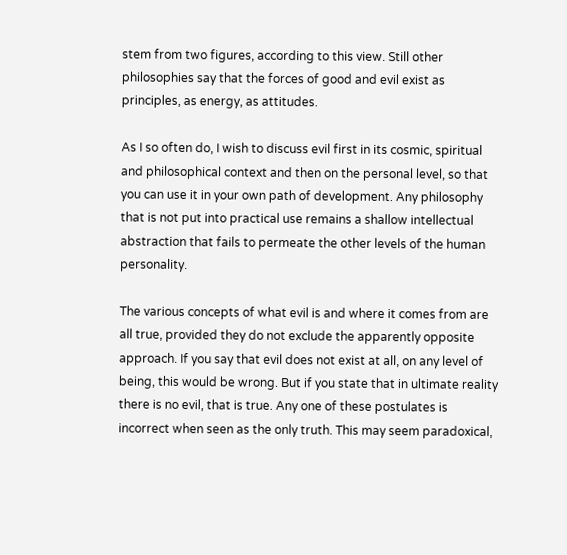stem from two figures, according to this view. Still other philosophies say that the forces of good and evil exist as principles, as energy, as attitudes.

As I so often do, I wish to discuss evil first in its cosmic, spiritual and philosophical context and then on the personal level, so that you can use it in your own path of development. Any philosophy that is not put into practical use remains a shallow intellectual abstraction that fails to permeate the other levels of the human personality.

The various concepts of what evil is and where it comes from are all true, provided they do not exclude the apparently opposite approach. If you say that evil does not exist at all, on any level of being, this would be wrong. But if you state that in ultimate reality there is no evil, that is true. Any one of these postulates is incorrect when seen as the only truth. This may seem paradoxical,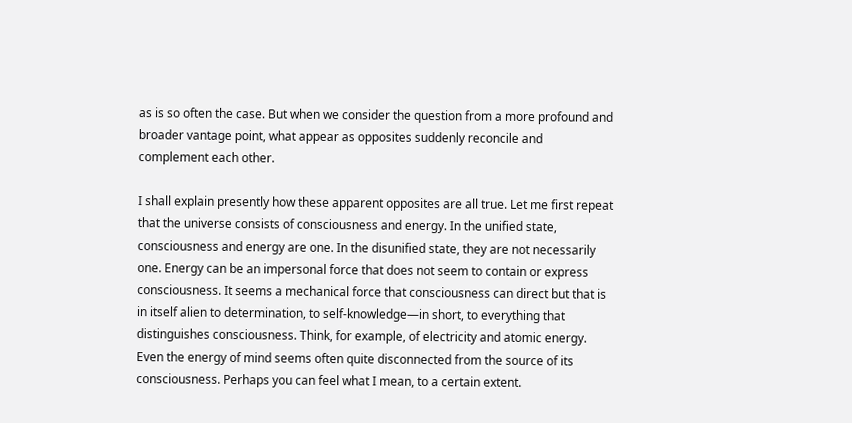as is so often the case. But when we consider the question from a more profound and broader vantage point, what appear as opposites suddenly reconcile and complement each other.

I shall explain presently how these apparent opposites are all true. Let me first repeat that the universe consists of consciousness and energy. In the unified state, consciousness and energy are one. In the disunified state, they are not necessarily one. Energy can be an impersonal force that does not seem to contain or express consciousness. It seems a mechanical force that consciousness can direct but that is in itself alien to determination, to self-knowledge—in short, to everything that distinguishes consciousness. Think, for example, of electricity and atomic energy. Even the energy of mind seems often quite disconnected from the source of its consciousness. Perhaps you can feel what I mean, to a certain extent.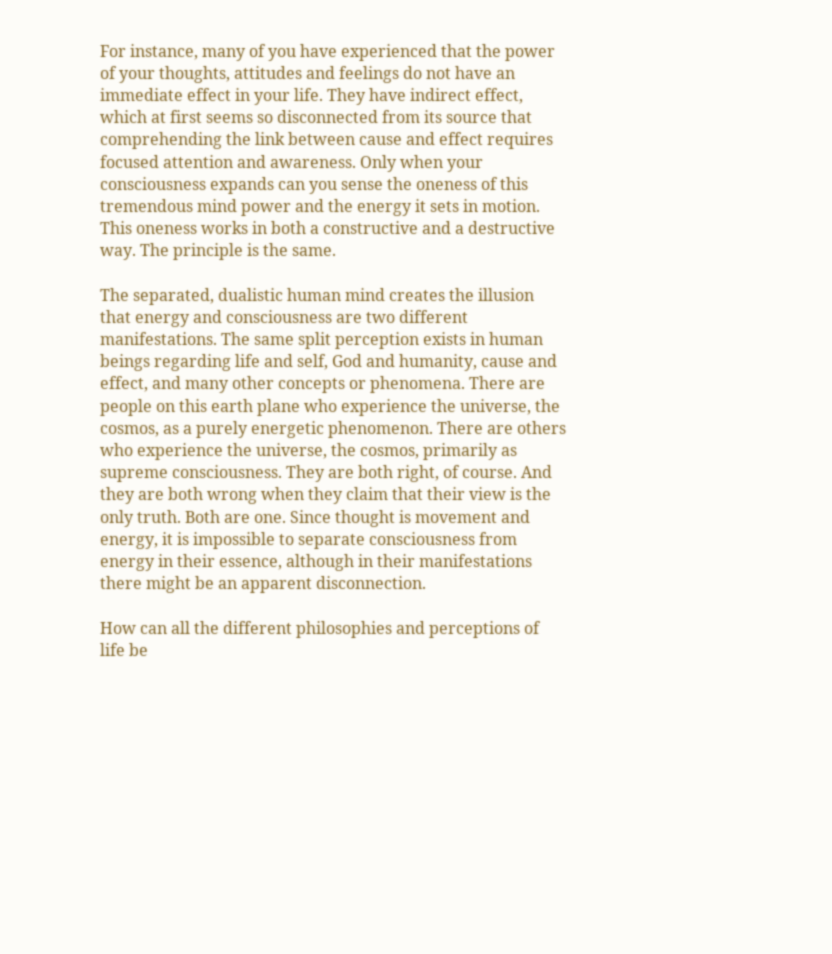For instance, many of you have experienced that the power of your thoughts, attitudes and feelings do not have an immediate effect in your life. They have indirect effect, which at first seems so disconnected from its source that comprehending the link between cause and effect requires focused attention and awareness. Only when your consciousness expands can you sense the oneness of this tremendous mind power and the energy it sets in motion. This oneness works in both a constructive and a destructive way. The principle is the same.

The separated, dualistic human mind creates the illusion that energy and consciousness are two different manifestations. The same split perception exists in human beings regarding life and self, God and humanity, cause and effect, and many other concepts or phenomena. There are people on this earth plane who experience the universe, the cosmos, as a purely energetic phenomenon. There are others who experience the universe, the cosmos, primarily as supreme consciousness. They are both right, of course. And they are both wrong when they claim that their view is the only truth. Both are one. Since thought is movement and energy, it is impossible to separate consciousness from energy in their essence, although in their manifestations there might be an apparent disconnection.

How can all the different philosophies and perceptions of life be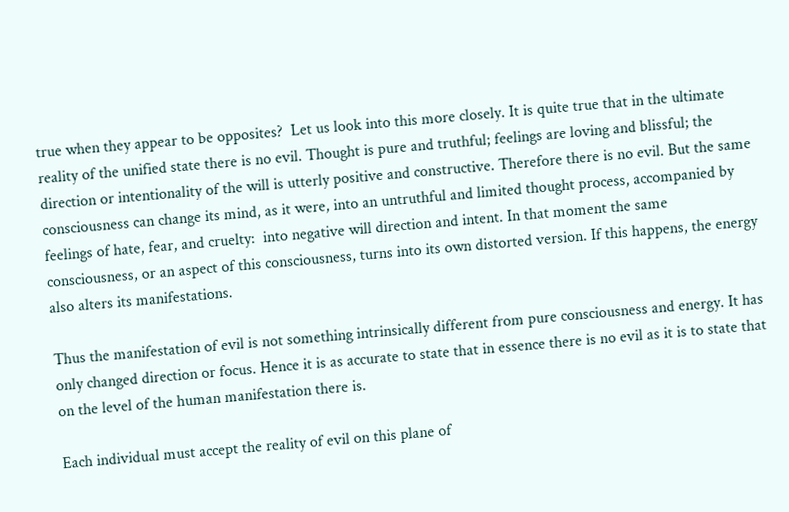true when they appear to be opposites?  Let us look into this more closely. It is quite true that in the ultimate reality of the unified state there is no evil. Thought is pure and truthful; feelings are loving and blissful; the direction or intentionality of the will is utterly positive and constructive. Therefore there is no evil. But the same consciousness can change its mind, as it were, into an untruthful and limited thought process, accompanied by feelings of hate, fear, and cruelty:  into negative will direction and intent. In that moment the same consciousness, or an aspect of this consciousness, turns into its own distorted version. If this happens, the energy also alters its manifestations.

Thus the manifestation of evil is not something intrinsically different from pure consciousness and energy. It has only changed direction or focus. Hence it is as accurate to state that in essence there is no evil as it is to state that on the level of the human manifestation there is.

Each individual must accept the reality of evil on this plane of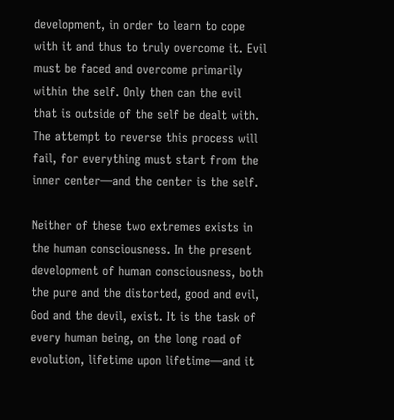development, in order to learn to cope with it and thus to truly overcome it. Evil must be faced and overcome primarily within the self. Only then can the evil that is outside of the self be dealt with. The attempt to reverse this process will fail, for everything must start from the inner center—and the center is the self.

Neither of these two extremes exists in the human consciousness. In the present development of human consciousness, both the pure and the distorted, good and evil, God and the devil, exist. It is the task of every human being, on the long road of evolution, lifetime upon lifetime—and it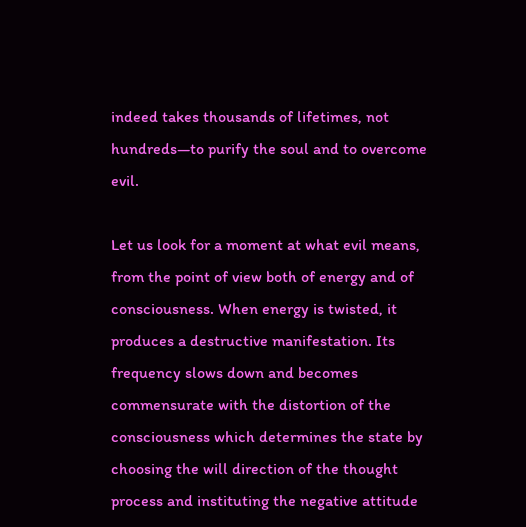indeed takes thousands of lifetimes, not hundreds—to purify the soul and to overcome evil.

Let us look for a moment at what evil means, from the point of view both of energy and of consciousness. When energy is twisted, it produces a destructive manifestation. Its frequency slows down and becomes commensurate with the distortion of the consciousness which determines the state by choosing the will direction of the thought process and instituting the negative attitude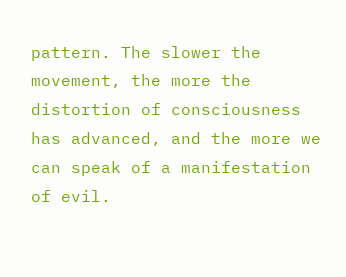pattern. The slower the movement, the more the distortion of consciousness has advanced, and the more we can speak of a manifestation of evil.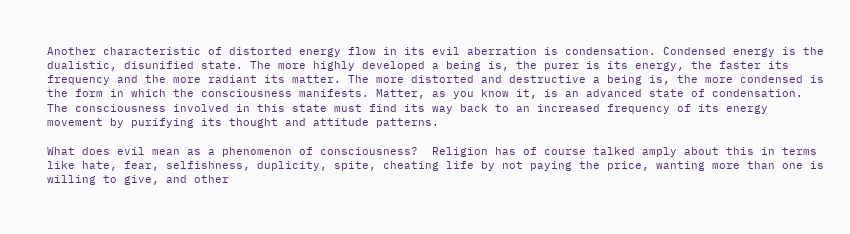Another characteristic of distorted energy flow in its evil aberration is condensation. Condensed energy is the dualistic, disunified state. The more highly developed a being is, the purer is its energy, the faster its frequency and the more radiant its matter. The more distorted and destructive a being is, the more condensed is the form in which the consciousness manifests. Matter, as you know it, is an advanced state of condensation. The consciousness involved in this state must find its way back to an increased frequency of its energy movement by purifying its thought and attitude patterns.

What does evil mean as a phenomenon of consciousness?  Religion has of course talked amply about this in terms like hate, fear, selfishness, duplicity, spite, cheating life by not paying the price, wanting more than one is willing to give, and other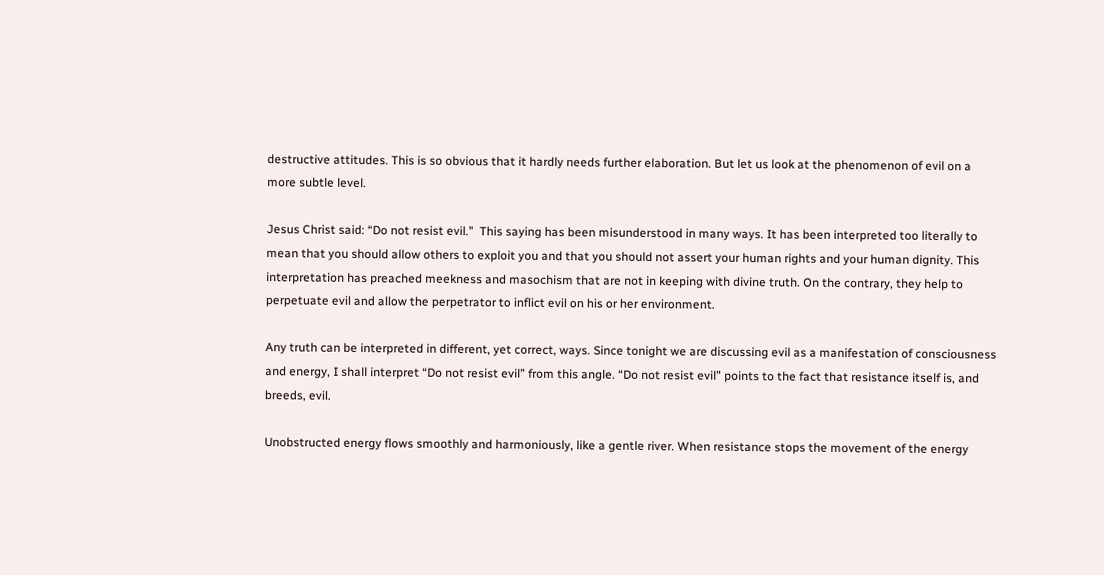destructive attitudes. This is so obvious that it hardly needs further elaboration. But let us look at the phenomenon of evil on a more subtle level.

Jesus Christ said: “Do not resist evil.”  This saying has been misunderstood in many ways. It has been interpreted too literally to mean that you should allow others to exploit you and that you should not assert your human rights and your human dignity. This interpretation has preached meekness and masochism that are not in keeping with divine truth. On the contrary, they help to perpetuate evil and allow the perpetrator to inflict evil on his or her environment.

Any truth can be interpreted in different, yet correct, ways. Since tonight we are discussing evil as a manifestation of consciousness and energy, I shall interpret “Do not resist evil” from this angle. “Do not resist evil” points to the fact that resistance itself is, and breeds, evil.

Unobstructed energy flows smoothly and harmoniously, like a gentle river. When resistance stops the movement of the energy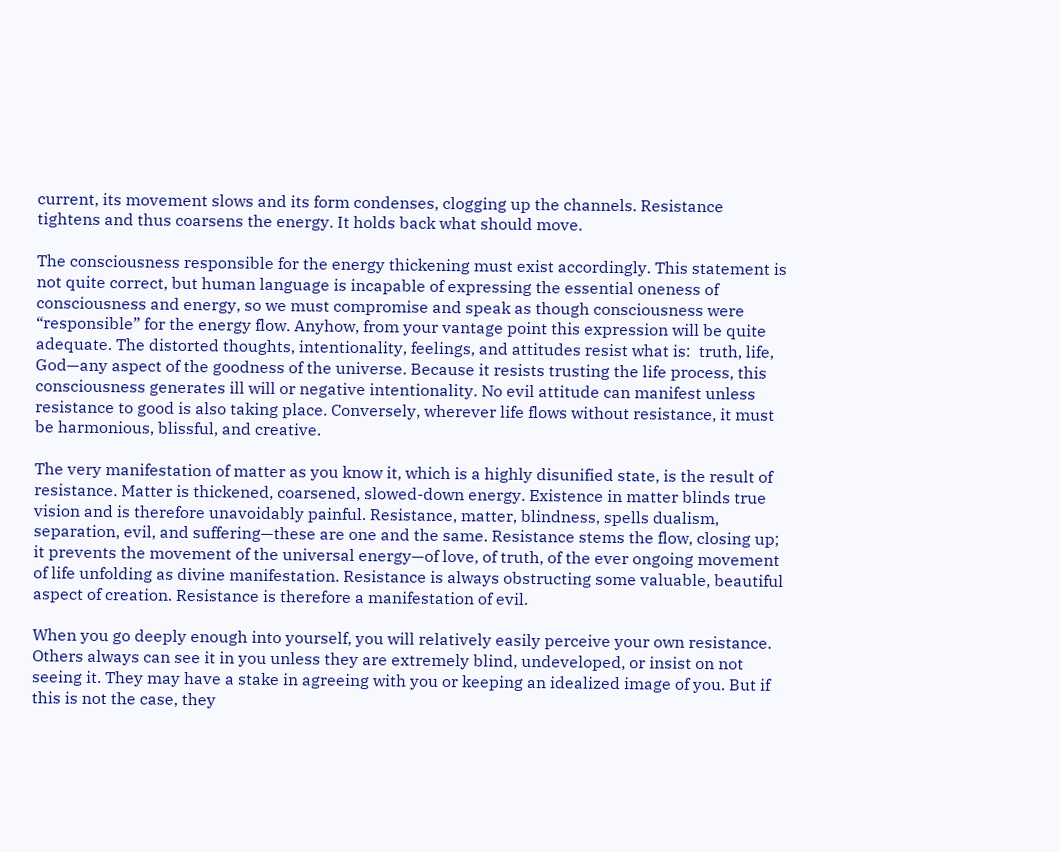current, its movement slows and its form condenses, clogging up the channels. Resistance tightens and thus coarsens the energy. It holds back what should move.

The consciousness responsible for the energy thickening must exist accordingly. This statement is not quite correct, but human language is incapable of expressing the essential oneness of consciousness and energy, so we must compromise and speak as though consciousness were “responsible” for the energy flow. Anyhow, from your vantage point this expression will be quite adequate. The distorted thoughts, intentionality, feelings, and attitudes resist what is:  truth, life, God—any aspect of the goodness of the universe. Because it resists trusting the life process, this consciousness generates ill will or negative intentionality. No evil attitude can manifest unless resistance to good is also taking place. Conversely, wherever life flows without resistance, it must be harmonious, blissful, and creative.

The very manifestation of matter as you know it, which is a highly disunified state, is the result of resistance. Matter is thickened, coarsened, slowed-down energy. Existence in matter blinds true vision and is therefore unavoidably painful. Resistance, matter, blindness, spells dualism, separation, evil, and suffering—these are one and the same. Resistance stems the flow, closing up; it prevents the movement of the universal energy—of love, of truth, of the ever ongoing movement of life unfolding as divine manifestation. Resistance is always obstructing some valuable, beautiful aspect of creation. Resistance is therefore a manifestation of evil.

When you go deeply enough into yourself, you will relatively easily perceive your own resistance. Others always can see it in you unless they are extremely blind, undeveloped, or insist on not seeing it. They may have a stake in agreeing with you or keeping an idealized image of you. But if this is not the case, they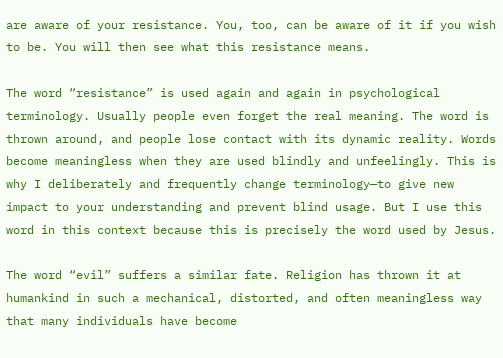are aware of your resistance. You, too, can be aware of it if you wish to be. You will then see what this resistance means.

The word “resistance” is used again and again in psychological terminology. Usually people even forget the real meaning. The word is thrown around, and people lose contact with its dynamic reality. Words become meaningless when they are used blindly and unfeelingly. This is why I deliberately and frequently change terminology—to give new impact to your understanding and prevent blind usage. But I use this word in this context because this is precisely the word used by Jesus.

The word “evil” suffers a similar fate. Religion has thrown it at humankind in such a mechanical, distorted, and often meaningless way that many individuals have become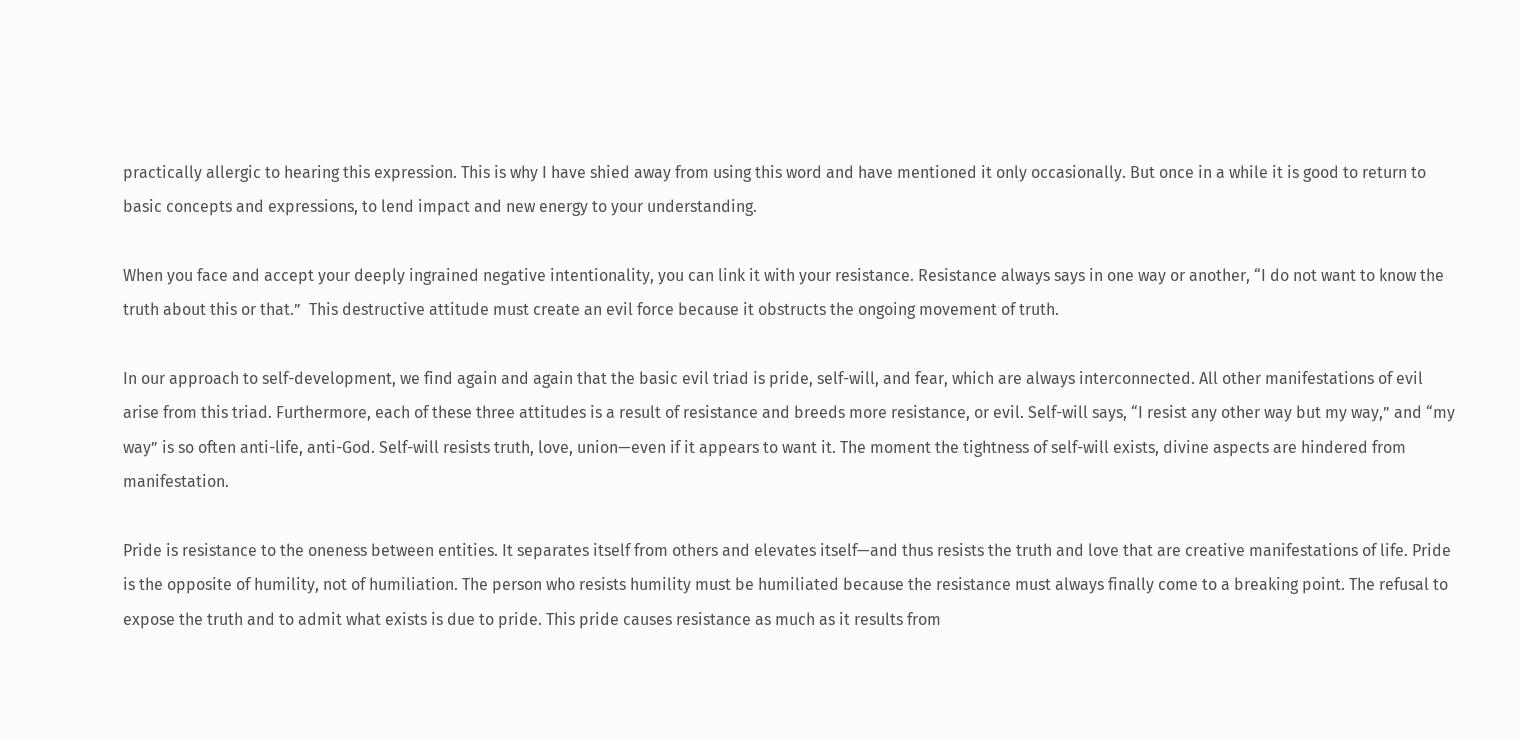practically allergic to hearing this expression. This is why I have shied away from using this word and have mentioned it only occasionally. But once in a while it is good to return to basic concepts and expressions, to lend impact and new energy to your understanding.

When you face and accept your deeply ingrained negative intentionality, you can link it with your resistance. Resistance always says in one way or another, “I do not want to know the truth about this or that.”  This destructive attitude must create an evil force because it obstructs the ongoing movement of truth.

In our approach to self-development, we find again and again that the basic evil triad is pride, self-will, and fear, which are always interconnected. All other manifestations of evil arise from this triad. Furthermore, each of these three attitudes is a result of resistance and breeds more resistance, or evil. Self-will says, “I resist any other way but my way,” and “my way” is so often anti-life, anti-God. Self-will resists truth, love, union—even if it appears to want it. The moment the tightness of self-will exists, divine aspects are hindered from manifestation.

Pride is resistance to the oneness between entities. It separates itself from others and elevates itself—and thus resists the truth and love that are creative manifestations of life. Pride is the opposite of humility, not of humiliation. The person who resists humility must be humiliated because the resistance must always finally come to a breaking point. The refusal to expose the truth and to admit what exists is due to pride. This pride causes resistance as much as it results from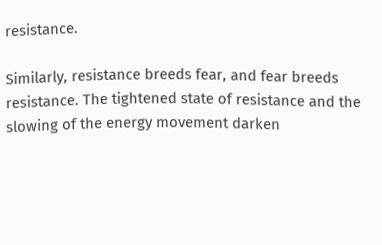resistance.

Similarly, resistance breeds fear, and fear breeds resistance. The tightened state of resistance and the slowing of the energy movement darken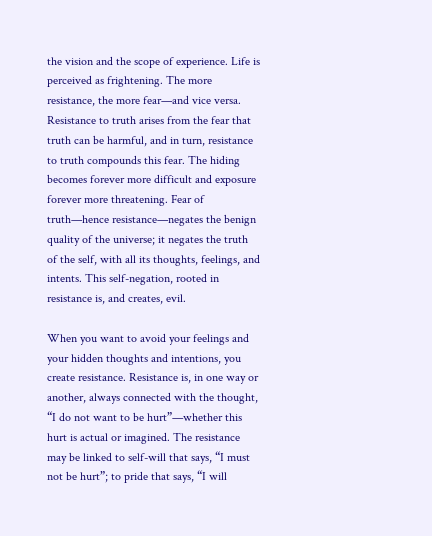the vision and the scope of experience. Life is perceived as frightening. The more resistance, the more fear—and vice versa. Resistance to truth arises from the fear that truth can be harmful, and in turn, resistance to truth compounds this fear. The hiding becomes forever more difficult and exposure forever more threatening. Fear of truth—hence resistance—negates the benign quality of the universe; it negates the truth of the self, with all its thoughts, feelings, and intents. This self-negation, rooted in resistance is, and creates, evil.

When you want to avoid your feelings and your hidden thoughts and intentions, you create resistance. Resistance is, in one way or another, always connected with the thought, “I do not want to be hurt”—whether this hurt is actual or imagined. The resistance may be linked to self-will that says, “I must not be hurt”; to pride that says, “I will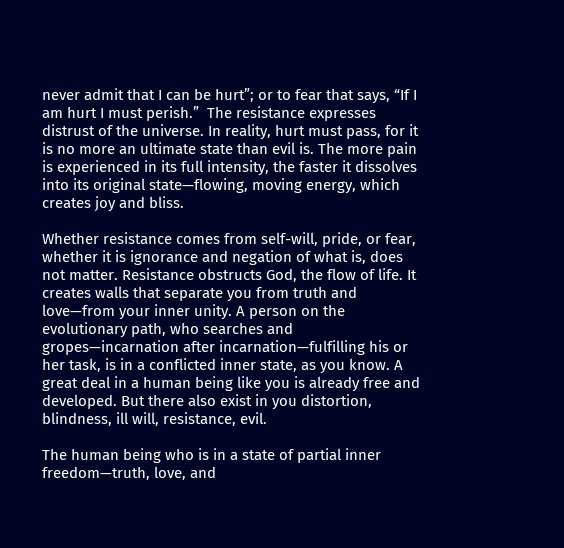never admit that I can be hurt”; or to fear that says, “If I am hurt I must perish.”  The resistance expresses distrust of the universe. In reality, hurt must pass, for it is no more an ultimate state than evil is. The more pain is experienced in its full intensity, the faster it dissolves into its original state—flowing, moving energy, which creates joy and bliss.

Whether resistance comes from self-will, pride, or fear, whether it is ignorance and negation of what is, does not matter. Resistance obstructs God, the flow of life. It creates walls that separate you from truth and love—from your inner unity. A person on the evolutionary path, who searches and gropes—incarnation after incarnation—fulfilling his or her task, is in a conflicted inner state, as you know. A great deal in a human being like you is already free and developed. But there also exist in you distortion, blindness, ill will, resistance, evil.

The human being who is in a state of partial inner freedom—truth, love, and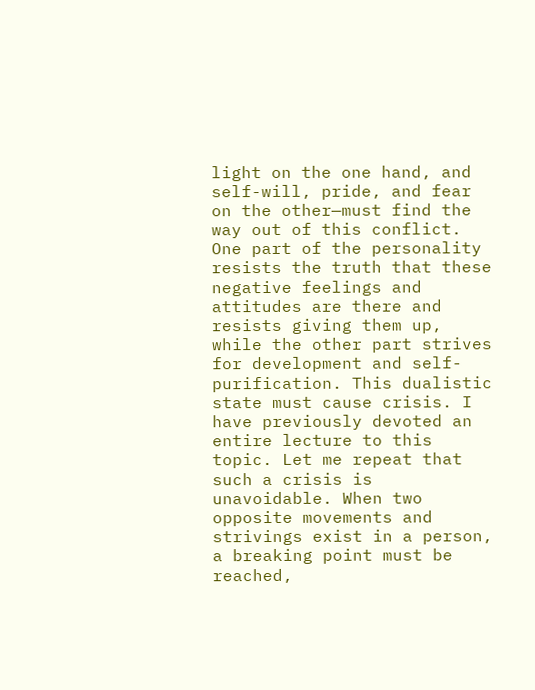light on the one hand, and self-will, pride, and fear on the other—must find the way out of this conflict. One part of the personality resists the truth that these negative feelings and attitudes are there and resists giving them up, while the other part strives for development and self-purification. This dualistic state must cause crisis. I have previously devoted an entire lecture to this topic. Let me repeat that such a crisis is unavoidable. When two opposite movements and strivings exist in a person, a breaking point must be reached,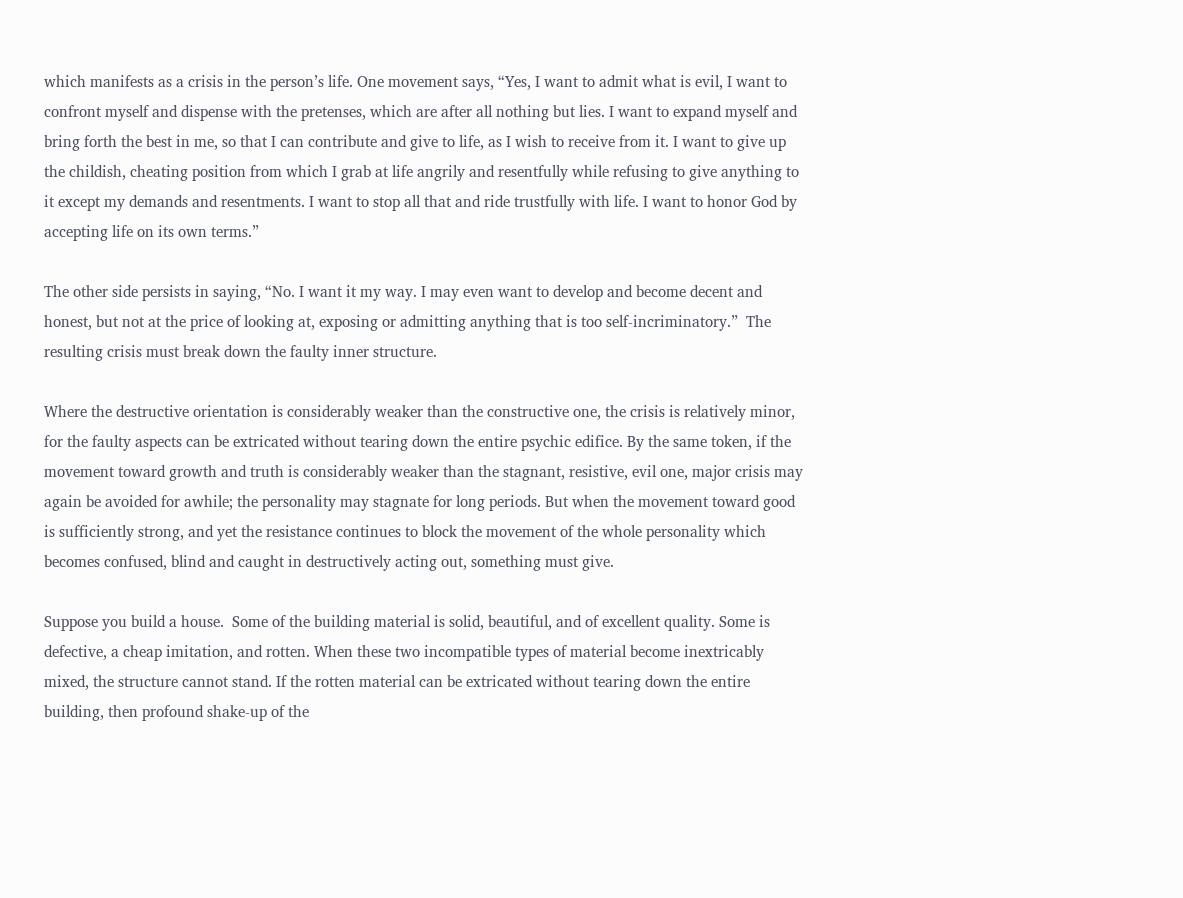which manifests as a crisis in the person’s life. One movement says, “Yes, I want to admit what is evil, I want to confront myself and dispense with the pretenses, which are after all nothing but lies. I want to expand myself and bring forth the best in me, so that I can contribute and give to life, as I wish to receive from it. I want to give up the childish, cheating position from which I grab at life angrily and resentfully while refusing to give anything to it except my demands and resentments. I want to stop all that and ride trustfully with life. I want to honor God by accepting life on its own terms.”

The other side persists in saying, “No. I want it my way. I may even want to develop and become decent and honest, but not at the price of looking at, exposing or admitting anything that is too self-incriminatory.”  The resulting crisis must break down the faulty inner structure.

Where the destructive orientation is considerably weaker than the constructive one, the crisis is relatively minor, for the faulty aspects can be extricated without tearing down the entire psychic edifice. By the same token, if the movement toward growth and truth is considerably weaker than the stagnant, resistive, evil one, major crisis may again be avoided for awhile; the personality may stagnate for long periods. But when the movement toward good is sufficiently strong, and yet the resistance continues to block the movement of the whole personality which becomes confused, blind and caught in destructively acting out, something must give.

Suppose you build a house.  Some of the building material is solid, beautiful, and of excellent quality. Some is defective, a cheap imitation, and rotten. When these two incompatible types of material become inextricably mixed, the structure cannot stand. If the rotten material can be extricated without tearing down the entire building, then profound shake-up of the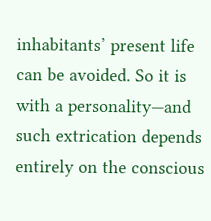inhabitants’ present life can be avoided. So it is with a personality—and such extrication depends entirely on the conscious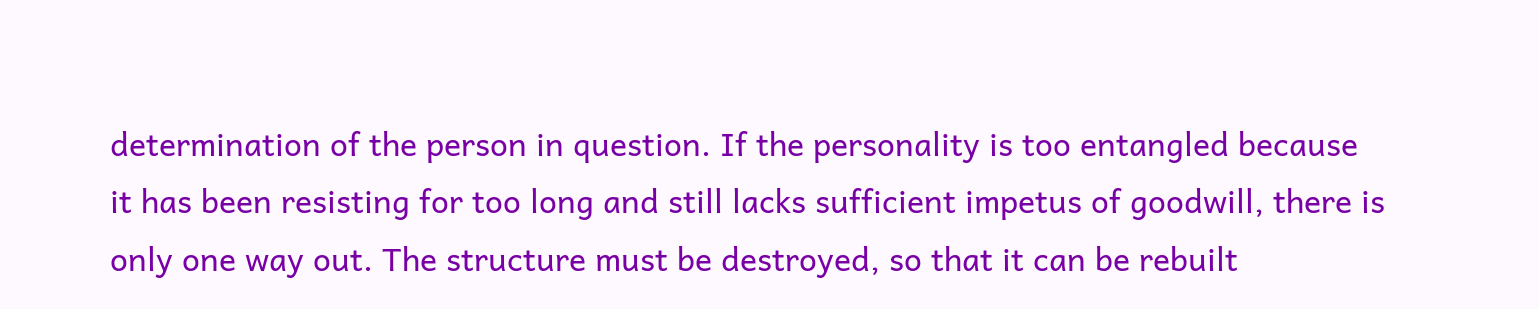determination of the person in question. If the personality is too entangled because it has been resisting for too long and still lacks sufficient impetus of goodwill, there is only one way out. The structure must be destroyed, so that it can be rebuilt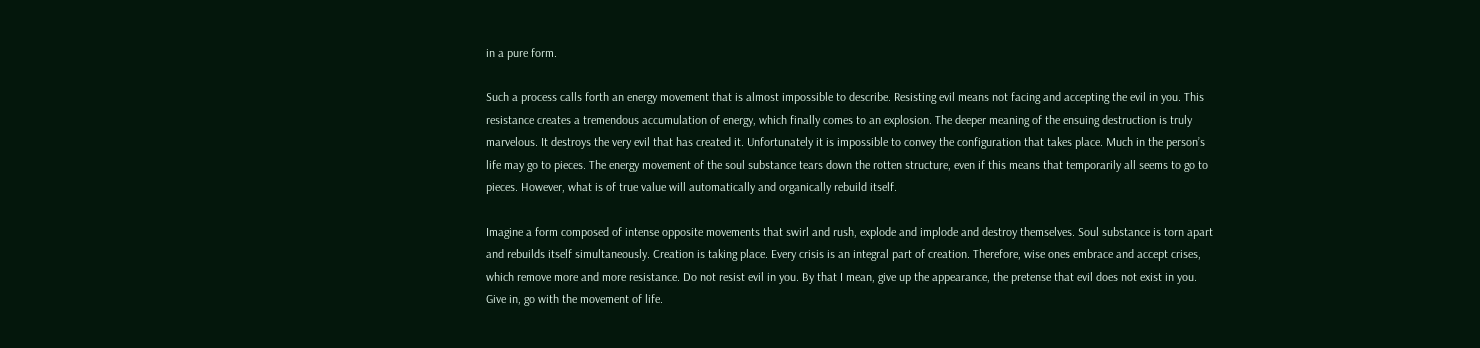in a pure form.

Such a process calls forth an energy movement that is almost impossible to describe. Resisting evil means not facing and accepting the evil in you. This resistance creates a tremendous accumulation of energy, which finally comes to an explosion. The deeper meaning of the ensuing destruction is truly marvelous. It destroys the very evil that has created it. Unfortunately it is impossible to convey the configuration that takes place. Much in the person’s life may go to pieces. The energy movement of the soul substance tears down the rotten structure, even if this means that temporarily all seems to go to pieces. However, what is of true value will automatically and organically rebuild itself.

Imagine a form composed of intense opposite movements that swirl and rush, explode and implode and destroy themselves. Soul substance is torn apart and rebuilds itself simultaneously. Creation is taking place. Every crisis is an integral part of creation. Therefore, wise ones embrace and accept crises, which remove more and more resistance. Do not resist evil in you. By that I mean, give up the appearance, the pretense that evil does not exist in you. Give in, go with the movement of life.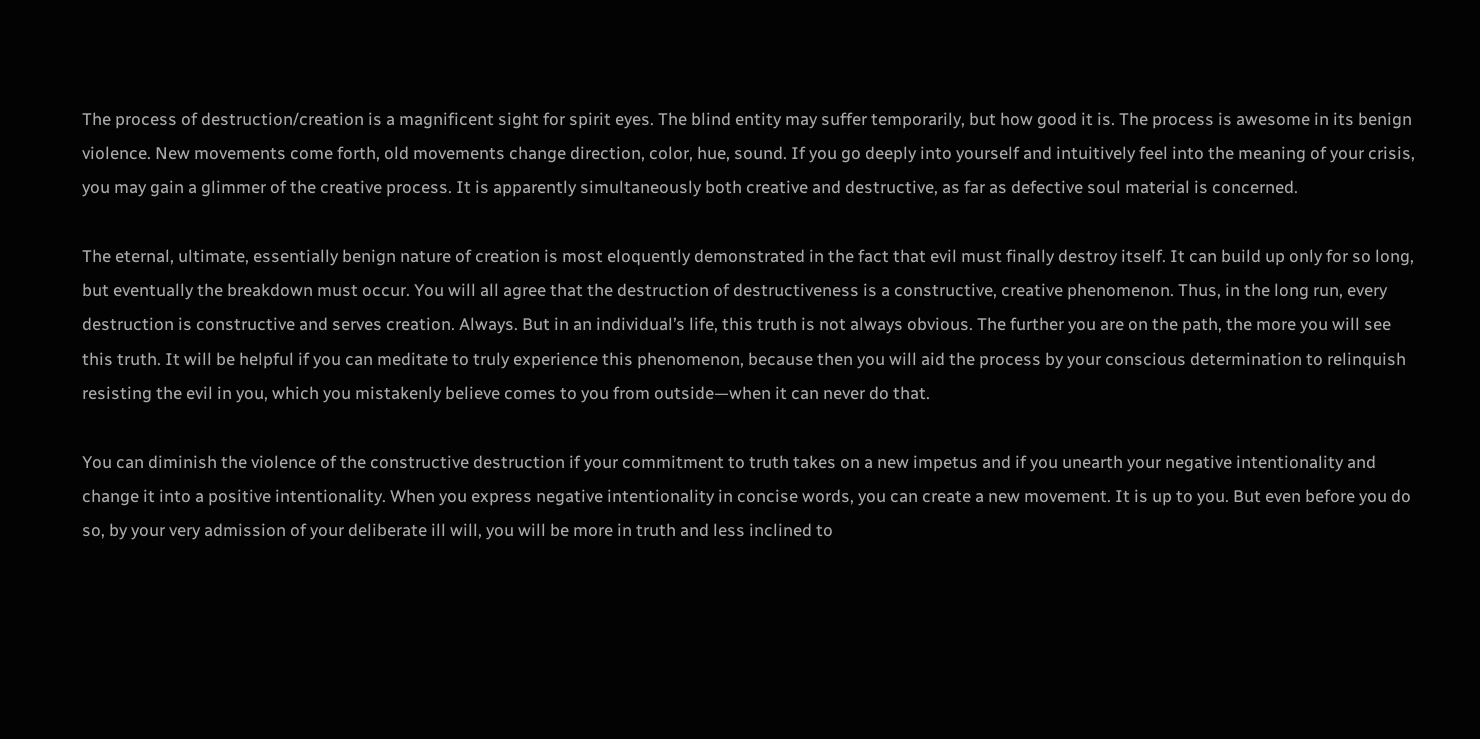The process of destruction/creation is a magnificent sight for spirit eyes. The blind entity may suffer temporarily, but how good it is. The process is awesome in its benign violence. New movements come forth, old movements change direction, color, hue, sound. If you go deeply into yourself and intuitively feel into the meaning of your crisis, you may gain a glimmer of the creative process. It is apparently simultaneously both creative and destructive, as far as defective soul material is concerned.

The eternal, ultimate, essentially benign nature of creation is most eloquently demonstrated in the fact that evil must finally destroy itself. It can build up only for so long, but eventually the breakdown must occur. You will all agree that the destruction of destructiveness is a constructive, creative phenomenon. Thus, in the long run, every destruction is constructive and serves creation. Always. But in an individual’s life, this truth is not always obvious. The further you are on the path, the more you will see this truth. It will be helpful if you can meditate to truly experience this phenomenon, because then you will aid the process by your conscious determination to relinquish resisting the evil in you, which you mistakenly believe comes to you from outside—when it can never do that.

You can diminish the violence of the constructive destruction if your commitment to truth takes on a new impetus and if you unearth your negative intentionality and change it into a positive intentionality. When you express negative intentionality in concise words, you can create a new movement. It is up to you. But even before you do so, by your very admission of your deliberate ill will, you will be more in truth and less inclined to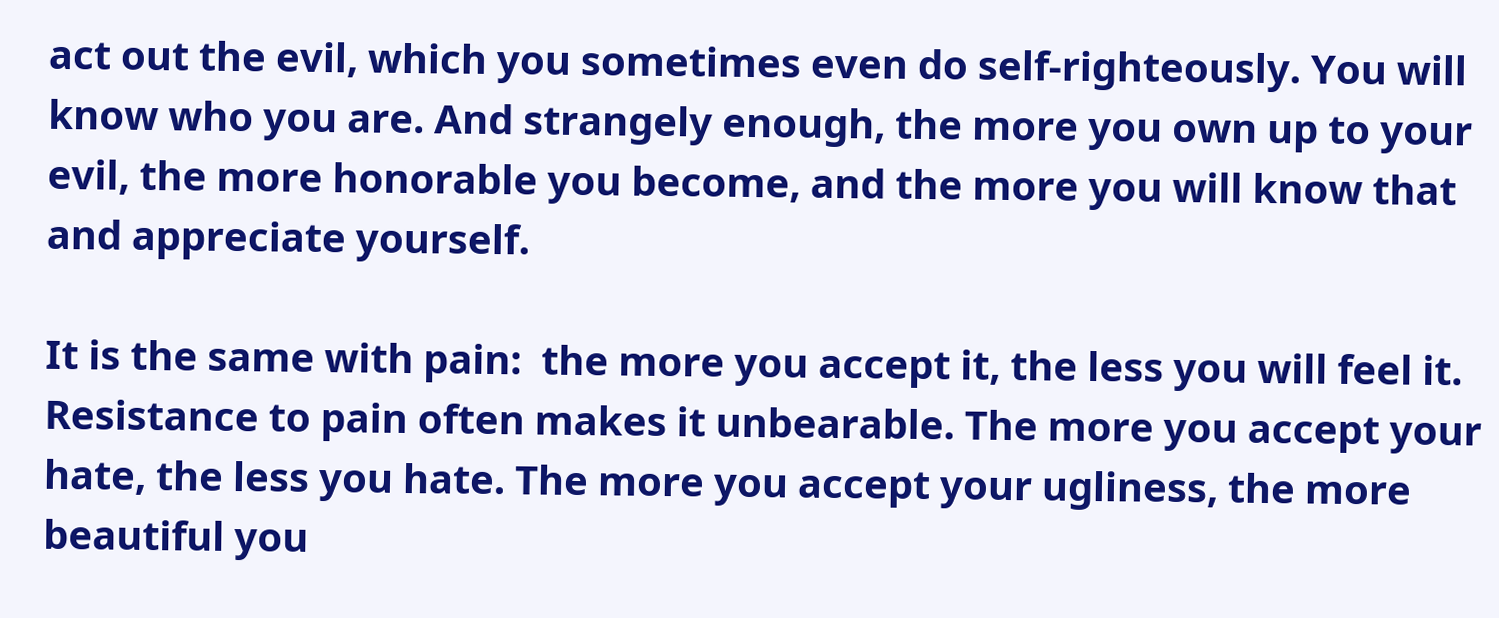act out the evil, which you sometimes even do self-righteously. You will know who you are. And strangely enough, the more you own up to your evil, the more honorable you become, and the more you will know that and appreciate yourself.

It is the same with pain:  the more you accept it, the less you will feel it. Resistance to pain often makes it unbearable. The more you accept your hate, the less you hate. The more you accept your ugliness, the more beautiful you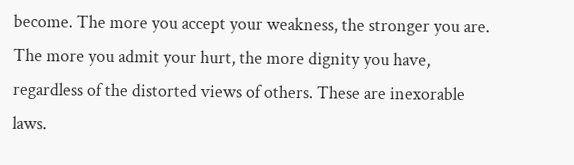become. The more you accept your weakness, the stronger you are. The more you admit your hurt, the more dignity you have, regardless of the distorted views of others. These are inexorable laws.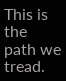This is the path we tread.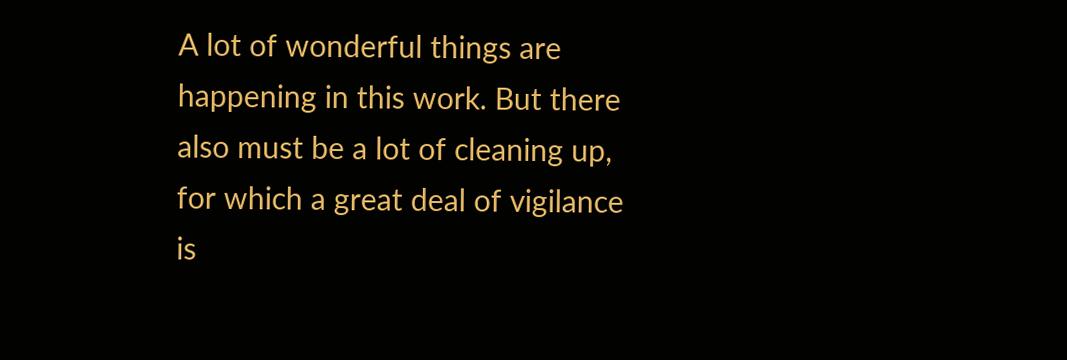A lot of wonderful things are happening in this work. But there also must be a lot of cleaning up, for which a great deal of vigilance is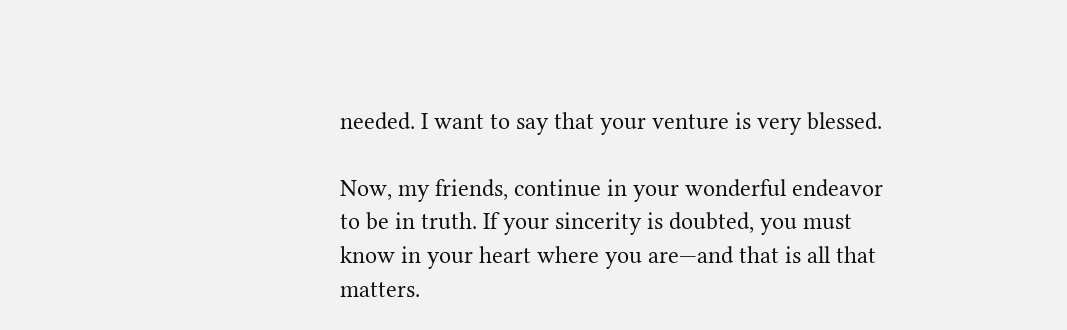needed. I want to say that your venture is very blessed.

Now, my friends, continue in your wonderful endeavor to be in truth. If your sincerity is doubted, you must know in your heart where you are—and that is all that matters.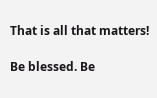That is all that matters!

Be blessed. Be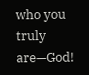who you truly are—God!